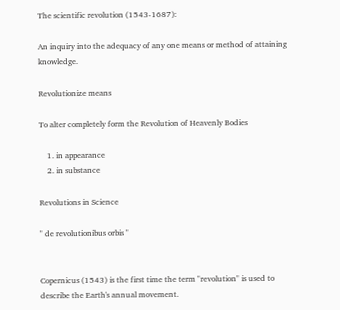The scientific revolution (1543-1687):

An inquiry into the adequacy of any one means or method of attaining knowledge.

Revolutionize means

To alter completely form the Revolution of Heavenly Bodies

    1. in appearance
    2. in substance

Revolutions in Science

" de revolutionibus orbis "


Copernicus (1543) is the first time the term "revolution" is used to describe the Earth's annual movement.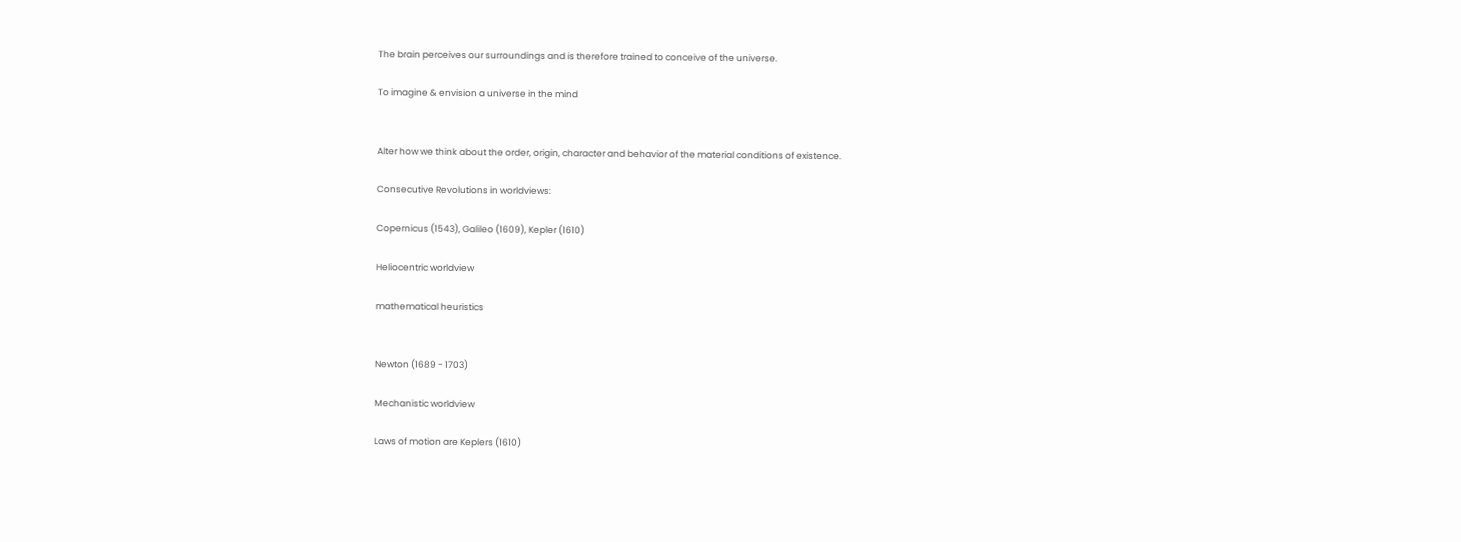The brain perceives our surroundings and is therefore trained to conceive of the universe.

To imagine & envision a universe in the mind


Alter how we think about the order, origin, character and behavior of the material conditions of existence.

Consecutive Revolutions in worldviews:

Copernicus (1543), Galileo (1609), Kepler (1610)

Heliocentric worldview

mathematical heuristics


Newton (1689 - 1703)

Mechanistic worldview

Laws of motion are Keplers (1610)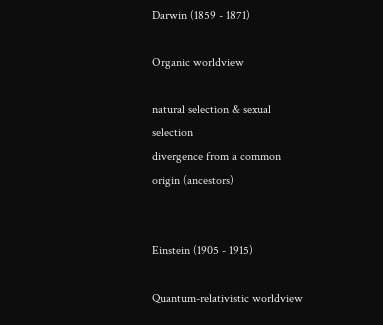Darwin (1859 - 1871)

Organic worldview

natural selection & sexual selection
divergence from a common origin (ancestors)


Einstein (1905 - 1915)

Quantum-relativistic worldview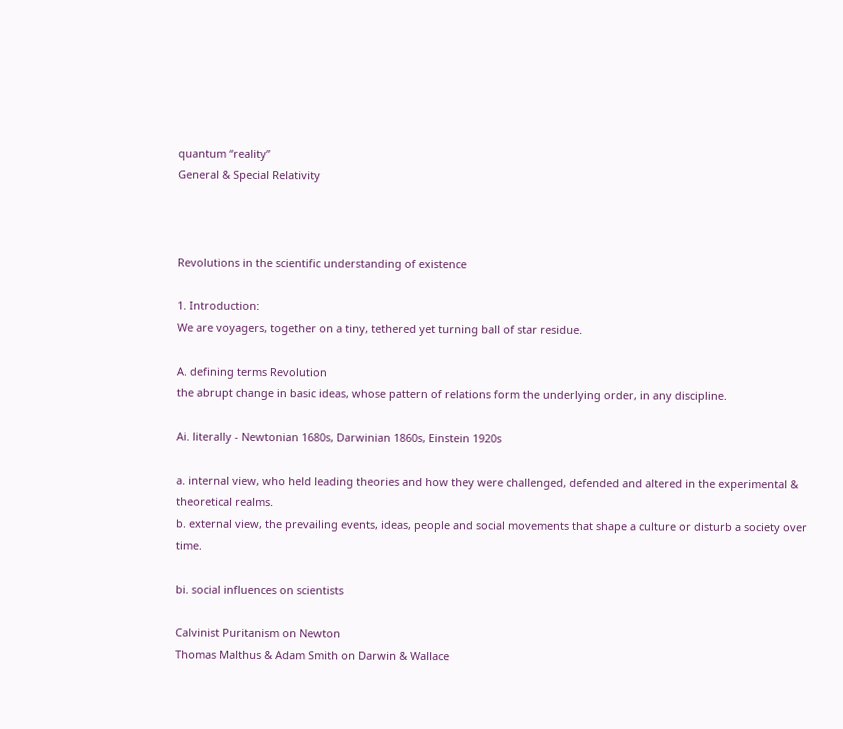quantum “reality”
General & Special Relativity



Revolutions in the scientific understanding of existence

1. Introduction:
We are voyagers, together on a tiny, tethered yet turning ball of star residue.

A. defining terms Revolution
the abrupt change in basic ideas, whose pattern of relations form the underlying order, in any discipline.

Ai. literally - Newtonian 1680s, Darwinian 1860s, Einstein 1920s

a. internal view, who held leading theories and how they were challenged, defended and altered in the experimental & theoretical realms.
b. external view, the prevailing events, ideas, people and social movements that shape a culture or disturb a society over time.

bi. social influences on scientists

Calvinist Puritanism on Newton
Thomas Malthus & Adam Smith on Darwin & Wallace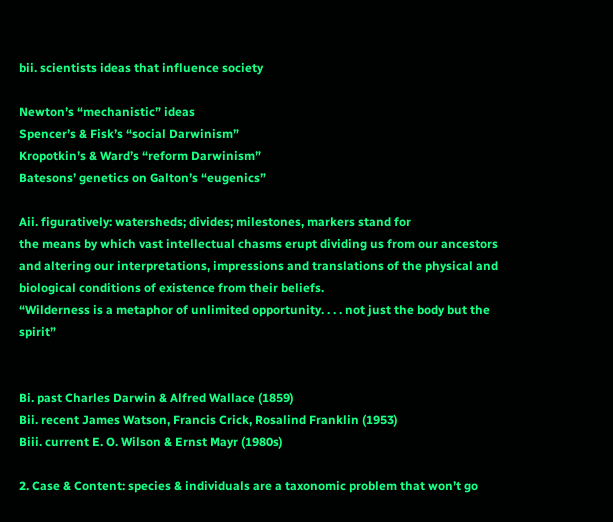bii. scientists ideas that influence society

Newton’s “mechanistic” ideas
Spencer’s & Fisk’s “social Darwinism”
Kropotkin’s & Ward’s “reform Darwinism”
Batesons’ genetics on Galton’s “eugenics”

Aii. figuratively: watersheds; divides; milestones, markers stand for
the means by which vast intellectual chasms erupt dividing us from our ancestors and altering our interpretations, impressions and translations of the physical and biological conditions of existence from their beliefs.
“Wilderness is a metaphor of unlimited opportunity. . . . not just the body but the spirit”


Bi. past Charles Darwin & Alfred Wallace (1859)
Bii. recent James Watson, Francis Crick, Rosalind Franklin (1953)
Biii. current E. O. Wilson & Ernst Mayr (1980s)

2. Case & Content: species & individuals are a taxonomic problem that won’t go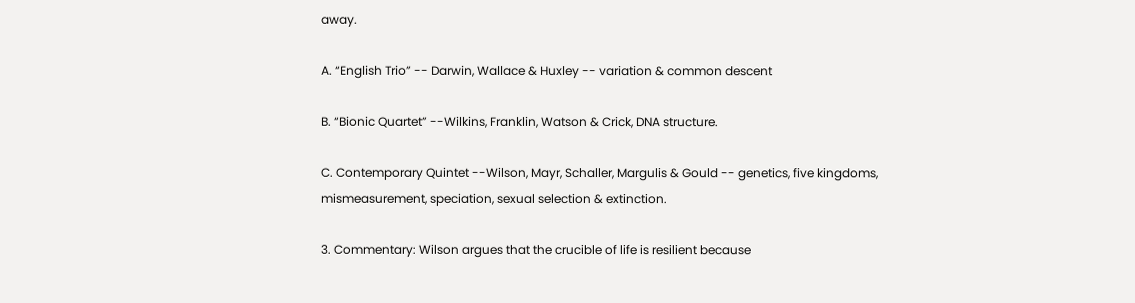away.

A. “English Trio” -- Darwin, Wallace & Huxley -- variation & common descent

B. “Bionic Quartet” --Wilkins, Franklin, Watson & Crick, DNA structure.

C. Contemporary Quintet --Wilson, Mayr, Schaller, Margulis & Gould -- genetics, five kingdoms, mismeasurement, speciation, sexual selection & extinction.

3. Commentary: Wilson argues that the crucible of life is resilient because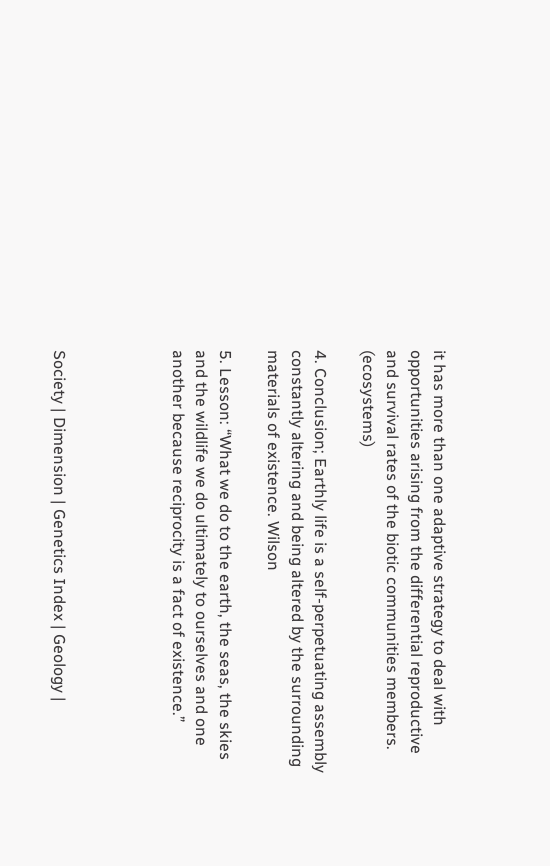it has more than one adaptive strategy to deal with opportunities arising from the differential reproductive and survival rates of the biotic communities members. (ecosystems)

4. Conclusion; Earthly life is a self-perpetuating assembly constantly altering and being altered by the surrounding materials of existence. Wilson

5. Lesson: “What we do to the earth, the seas, the skies and the wildlife we do ultimately to ourselves and one another because reciprocity is a fact of existence.”




Society | Dimension | Genetics Index | Geology |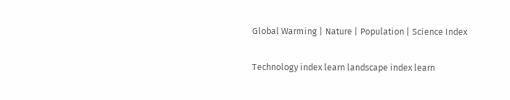Global Warming | Nature | Population | Science Index

Technology index learn landscape index learn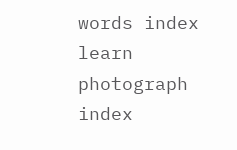words index learn photograph index